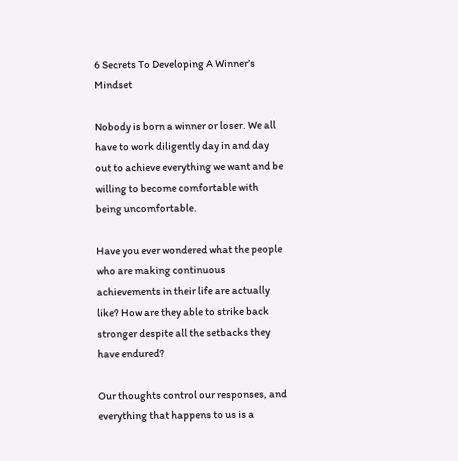6 Secrets To Developing A Winner’s Mindset

Nobody is born a winner or loser. We all have to work diligently day in and day out to achieve everything we want and be willing to become comfortable with being uncomfortable.

Have you ever wondered what the people who are making continuous achievements in their life are actually like? How are they able to strike back stronger despite all the setbacks they have endured?

Our thoughts control our responses, and everything that happens to us is a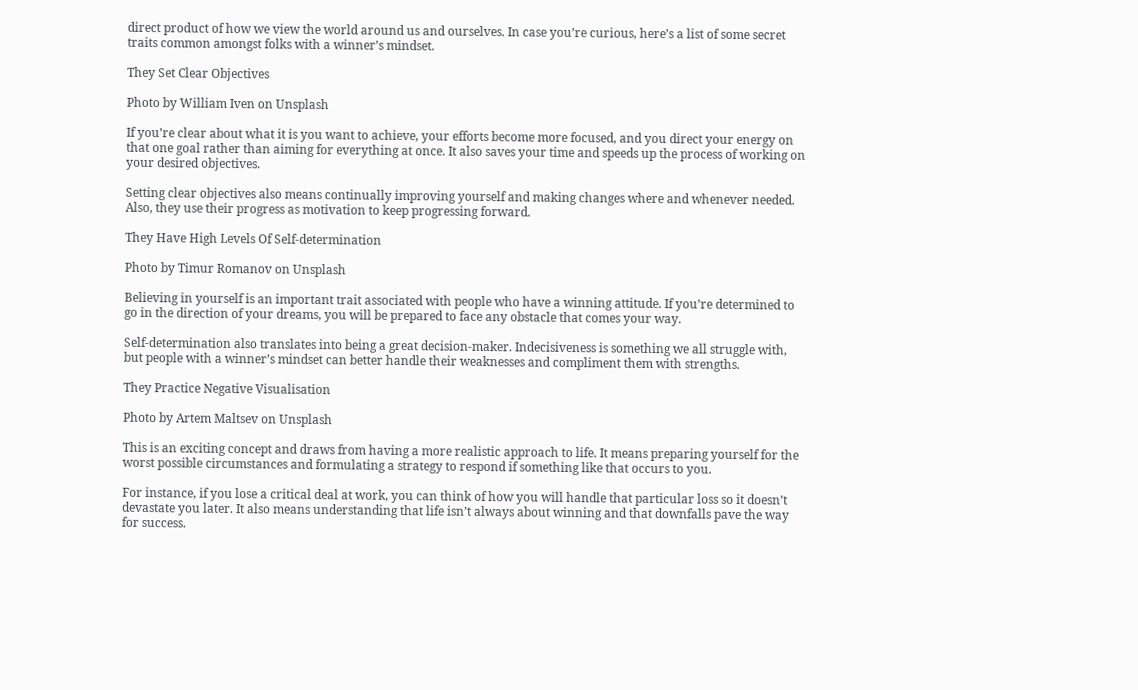direct product of how we view the world around us and ourselves. In case you’re curious, here’s a list of some secret traits common amongst folks with a winner’s mindset.

They Set Clear Objectives

Photo by William Iven on Unsplash

If you’re clear about what it is you want to achieve, your efforts become more focused, and you direct your energy on that one goal rather than aiming for everything at once. It also saves your time and speeds up the process of working on your desired objectives.

Setting clear objectives also means continually improving yourself and making changes where and whenever needed. Also, they use their progress as motivation to keep progressing forward.

They Have High Levels Of Self-determination

Photo by Timur Romanov on Unsplash

Believing in yourself is an important trait associated with people who have a winning attitude. If you’re determined to go in the direction of your dreams, you will be prepared to face any obstacle that comes your way.

Self-determination also translates into being a great decision-maker. Indecisiveness is something we all struggle with, but people with a winner’s mindset can better handle their weaknesses and compliment them with strengths.

They Practice Negative Visualisation

Photo by Artem Maltsev on Unsplash

This is an exciting concept and draws from having a more realistic approach to life. It means preparing yourself for the worst possible circumstances and formulating a strategy to respond if something like that occurs to you.

For instance, if you lose a critical deal at work, you can think of how you will handle that particular loss so it doesn’t devastate you later. It also means understanding that life isn’t always about winning and that downfalls pave the way for success.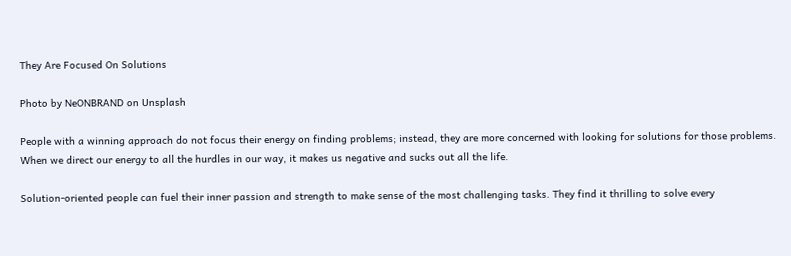They Are Focused On Solutions

Photo by NeONBRAND on Unsplash

People with a winning approach do not focus their energy on finding problems; instead, they are more concerned with looking for solutions for those problems. When we direct our energy to all the hurdles in our way, it makes us negative and sucks out all the life.

Solution-oriented people can fuel their inner passion and strength to make sense of the most challenging tasks. They find it thrilling to solve every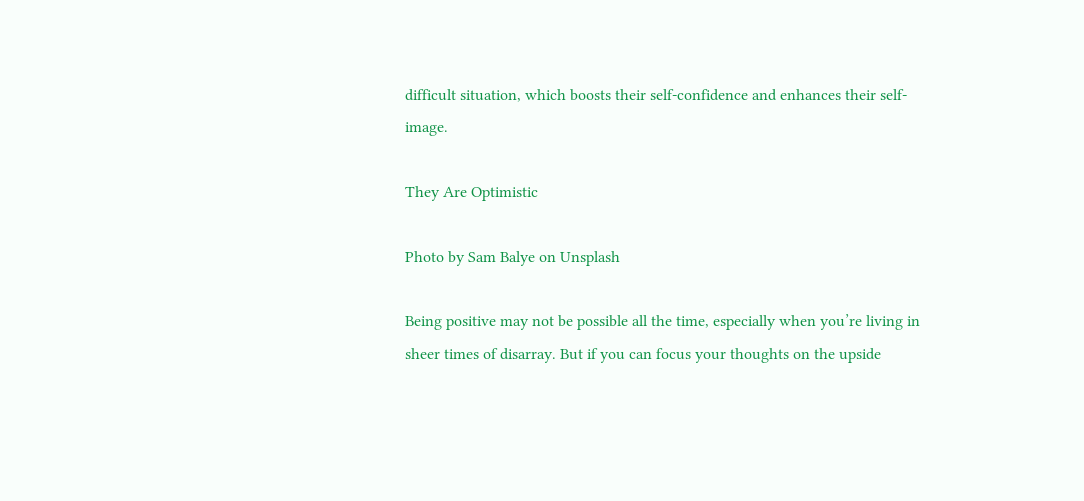difficult situation, which boosts their self-confidence and enhances their self-image.

They Are Optimistic

Photo by Sam Balye on Unsplash

Being positive may not be possible all the time, especially when you’re living in sheer times of disarray. But if you can focus your thoughts on the upside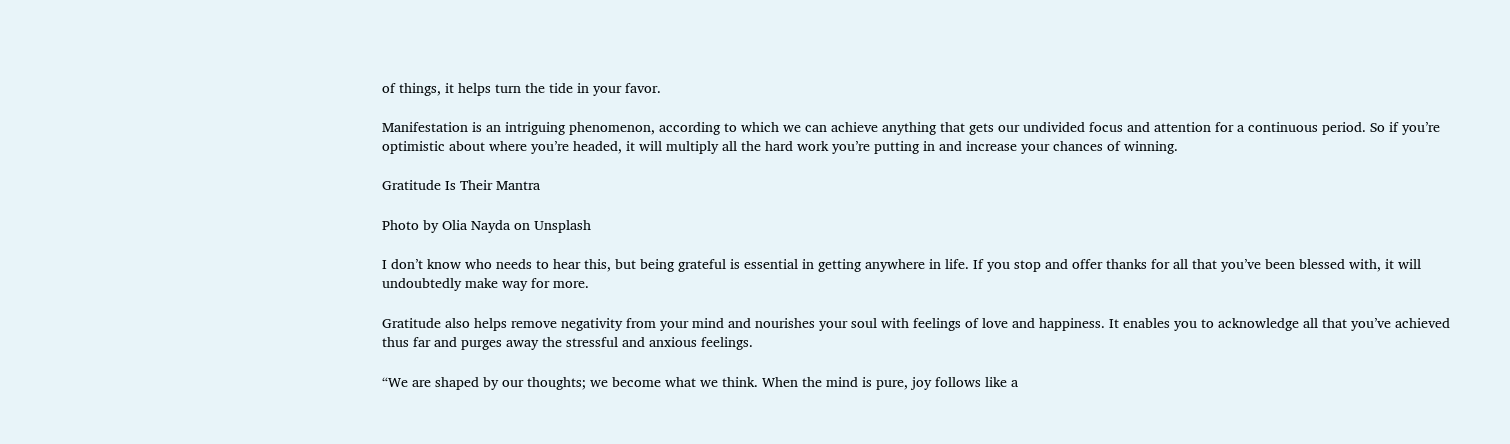of things, it helps turn the tide in your favor.

Manifestation is an intriguing phenomenon, according to which we can achieve anything that gets our undivided focus and attention for a continuous period. So if you’re optimistic about where you’re headed, it will multiply all the hard work you’re putting in and increase your chances of winning.

Gratitude Is Their Mantra

Photo by Olia Nayda on Unsplash

I don’t know who needs to hear this, but being grateful is essential in getting anywhere in life. If you stop and offer thanks for all that you’ve been blessed with, it will undoubtedly make way for more.

Gratitude also helps remove negativity from your mind and nourishes your soul with feelings of love and happiness. It enables you to acknowledge all that you’ve achieved thus far and purges away the stressful and anxious feelings.

“We are shaped by our thoughts; we become what we think. When the mind is pure, joy follows like a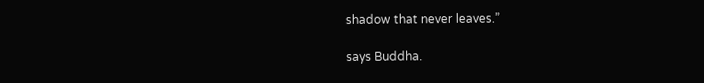shadow that never leaves.”

says Buddha.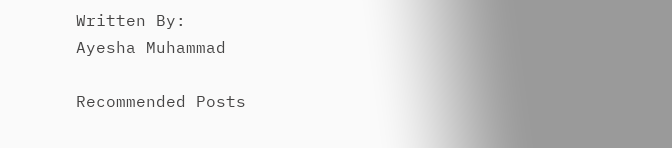Written By:
Ayesha Muhammad

Recommended Posts